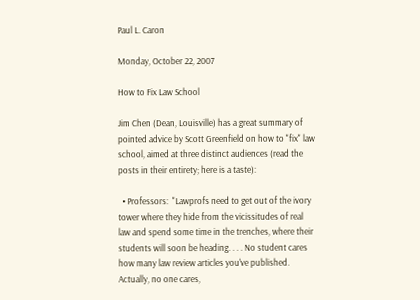Paul L. Caron

Monday, October 22, 2007

How to Fix Law School

Jim Chen (Dean, Louisville) has a great summary of pointed advice by Scott Greenfield on how to "fix" law school, aimed at three distinct audiences (read the posts in their entirety; here is a taste):

  • Professors:  "Lawprofs need to get out of the ivory tower where they hide from the vicissitudes of real law and spend some time in the trenches, where their students will soon be heading. . . . No student cares how many law review articles you've published. Actually, no one cares,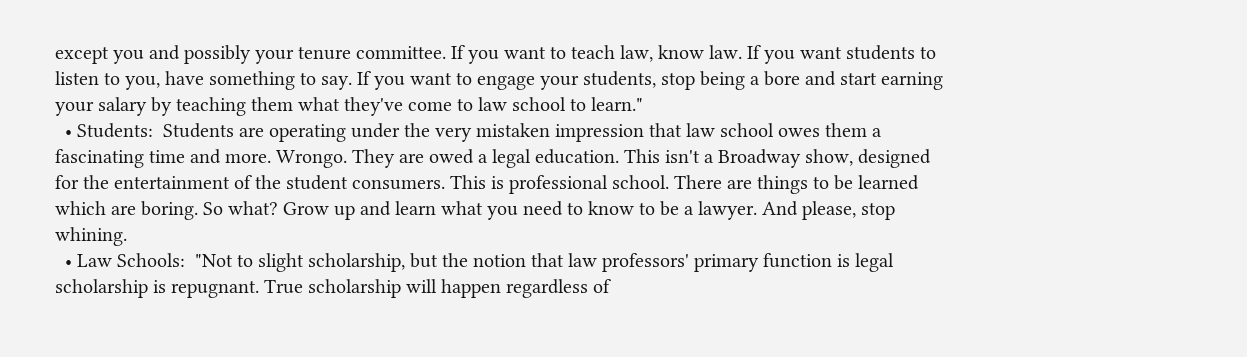except you and possibly your tenure committee. If you want to teach law, know law. If you want students to listen to you, have something to say. If you want to engage your students, stop being a bore and start earning your salary by teaching them what they've come to law school to learn."
  • Students:  Students are operating under the very mistaken impression that law school owes them a fascinating time and more. Wrongo. They are owed a legal education. This isn't a Broadway show, designed for the entertainment of the student consumers. This is professional school. There are things to be learned which are boring. So what? Grow up and learn what you need to know to be a lawyer. And please, stop whining.
  • Law Schools:  "Not to slight scholarship, but the notion that law professors' primary function is legal scholarship is repugnant. True scholarship will happen regardless of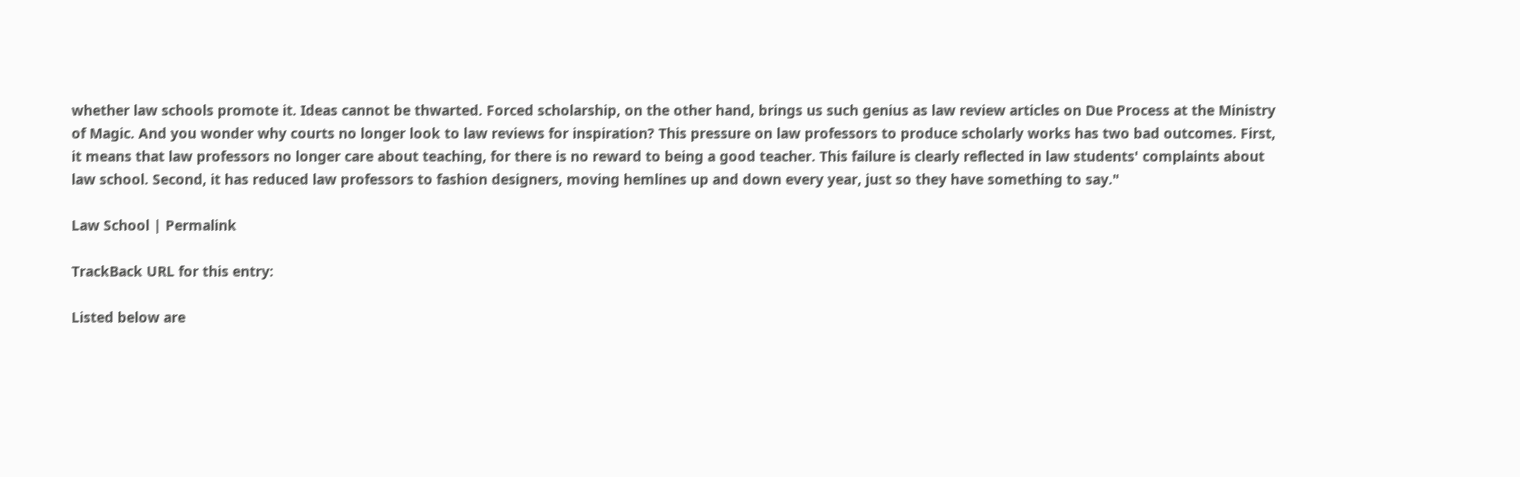whether law schools promote it. Ideas cannot be thwarted. Forced scholarship, on the other hand, brings us such genius as law review articles on Due Process at the Ministry of Magic. And you wonder why courts no longer look to law reviews for inspiration? This pressure on law professors to produce scholarly works has two bad outcomes. First, it means that law professors no longer care about teaching, for there is no reward to being a good teacher. This failure is clearly reflected in law students' complaints about law school. Second, it has reduced law professors to fashion designers, moving hemlines up and down every year, just so they have something to say."

Law School | Permalink

TrackBack URL for this entry:

Listed below are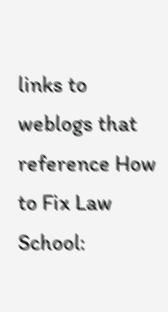links to weblogs that reference How to Fix Law School: